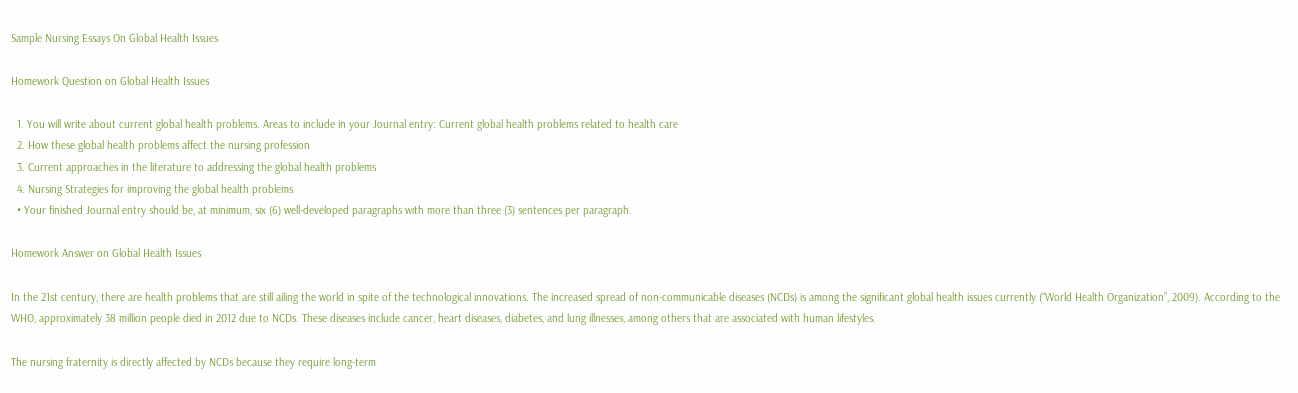Sample Nursing Essays On Global Health Issues

Homework Question on Global Health Issues

  1. You will write about current global health problems. Areas to include in your Journal entry: Current global health problems related to health care
  2. How these global health problems affect the nursing profession
  3. Current approaches in the literature to addressing the global health problems
  4. Nursing Strategies for improving the global health problems
  • Your finished Journal entry should be, at minimum, six (6) well-developed paragraphs with more than three (3) sentences per paragraph.

Homework Answer on Global Health Issues

In the 21st century, there are health problems that are still ailing the world in spite of the technological innovations. The increased spread of non-communicable diseases (NCDs) is among the significant global health issues currently (“World Health Organization”, 2009). According to the WHO, approximately 38 million people died in 2012 due to NCDs. These diseases include cancer, heart diseases, diabetes, and lung illnesses, among others that are associated with human lifestyles.

The nursing fraternity is directly affected by NCDs because they require long-term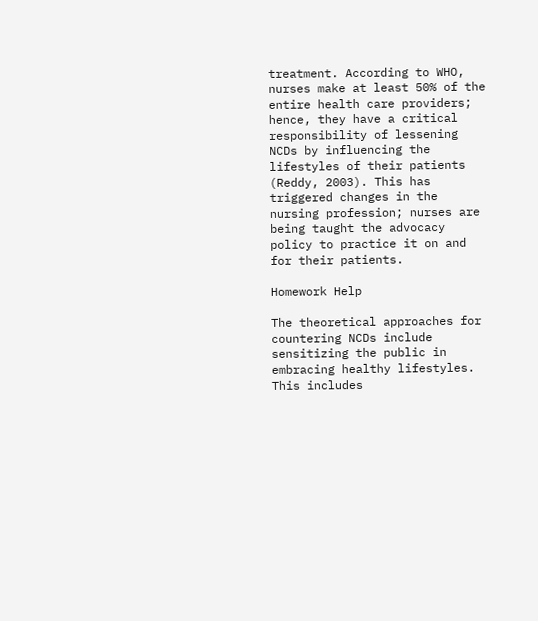treatment. According to WHO, nurses make at least 50% of the entire health care providers; hence, they have a critical responsibility of lessening NCDs by influencing the lifestyles of their patients (Reddy, 2003). This has triggered changes in the nursing profession; nurses are being taught the advocacy policy to practice it on and for their patients.

Homework Help

The theoretical approaches for countering NCDs include sensitizing the public in embracing healthy lifestyles. This includes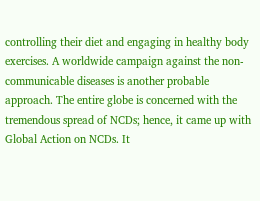controlling their diet and engaging in healthy body exercises. A worldwide campaign against the non-communicable diseases is another probable approach. The entire globe is concerned with the tremendous spread of NCDs; hence, it came up with Global Action on NCDs. It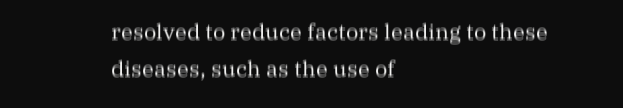resolved to reduce factors leading to these diseases, such as the use of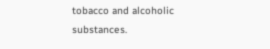tobacco and alcoholic substances.